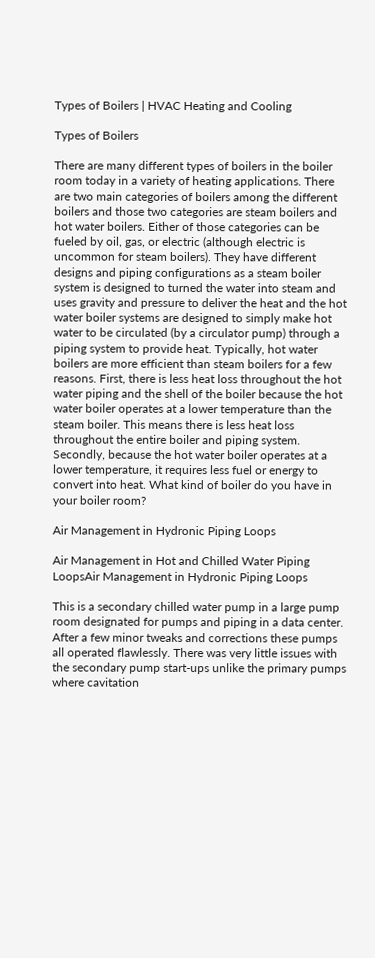Types of Boilers | HVAC Heating and Cooling

Types of Boilers

There are many different types of boilers in the boiler room today in a variety of heating applications. There are two main categories of boilers among the different boilers and those two categories are steam boilers and hot water boilers. Either of those categories can be fueled by oil, gas, or electric (although electric is uncommon for steam boilers). They have different designs and piping configurations as a steam boiler system is designed to turned the water into steam and uses gravity and pressure to deliver the heat and the hot water boiler systems are designed to simply make hot water to be circulated (by a circulator pump) through a piping system to provide heat. Typically, hot water boilers are more efficient than steam boilers for a few reasons. First, there is less heat loss throughout the hot water piping and the shell of the boiler because the hot water boiler operates at a lower temperature than the steam boiler. This means there is less heat loss throughout the entire boiler and piping system. Secondly, because the hot water boiler operates at a lower temperature, it requires less fuel or energy to convert into heat. What kind of boiler do you have in your boiler room?

Air Management in Hydronic Piping Loops

Air Management in Hot and Chilled Water Piping LoopsAir Management in Hydronic Piping Loops

This is a secondary chilled water pump in a large pump room designated for pumps and piping in a data center. After a few minor tweaks and corrections these pumps all operated flawlessly. There was very little issues with the secondary pump start-ups unlike the primary pumps where cavitation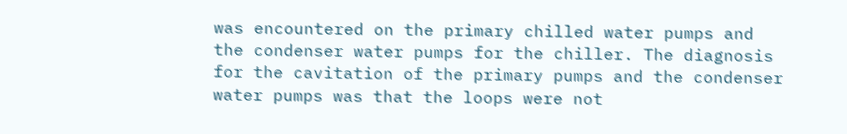was encountered on the primary chilled water pumps and the condenser water pumps for the chiller. The diagnosis for the cavitation of the primary pumps and the condenser water pumps was that the loops were not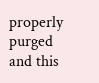properly purged and this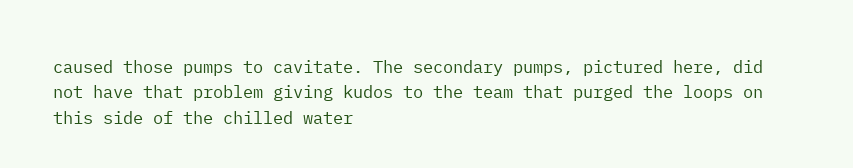caused those pumps to cavitate. The secondary pumps, pictured here, did not have that problem giving kudos to the team that purged the loops on this side of the chilled water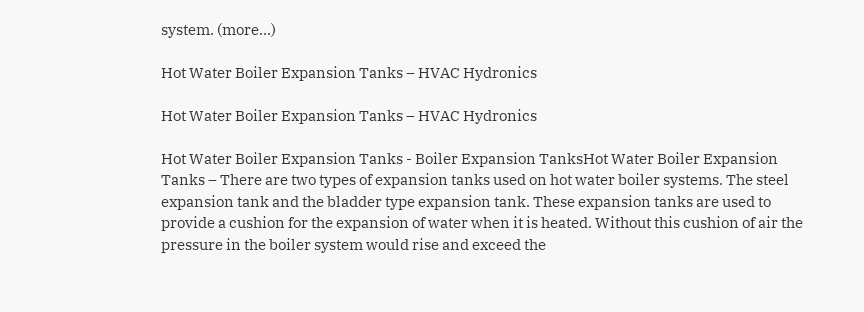system. (more…)

Hot Water Boiler Expansion Tanks – HVAC Hydronics

Hot Water Boiler Expansion Tanks – HVAC Hydronics

Hot Water Boiler Expansion Tanks - Boiler Expansion TanksHot Water Boiler Expansion Tanks – There are two types of expansion tanks used on hot water boiler systems. The steel expansion tank and the bladder type expansion tank. These expansion tanks are used to provide a cushion for the expansion of water when it is heated. Without this cushion of air the pressure in the boiler system would rise and exceed the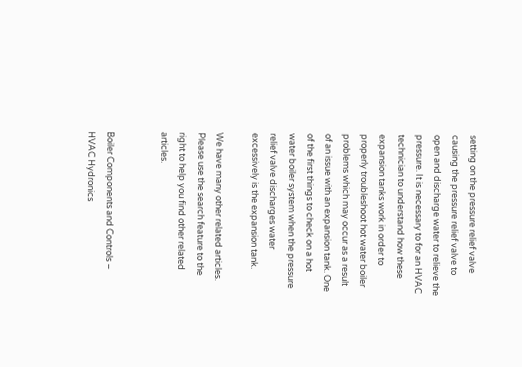setting on the pressure relief valve causing the pressure relief valve to open and discharge water to relieve the pressure. It is necessary to for an HVAC technician to understand how these expansion tanks work in order to properly troubleshoot hot water boiler problems which may occur as a result of an issue with an expansion tank. One of the first things to check on a hot water boiler system when the pressure relief valve discharges water excessively is the expansion tank.

We have many other related articles. Please use the search feature to the right to help you find other related articles.


Boiler Components and Controls – HVAC Hydronics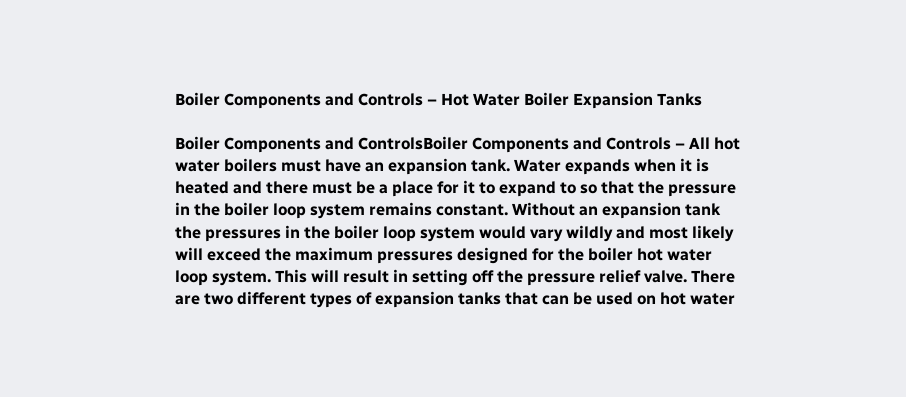Boiler Components and Controls – Hot Water Boiler Expansion Tanks

Boiler Components and ControlsBoiler Components and Controls – All hot water boilers must have an expansion tank. Water expands when it is heated and there must be a place for it to expand to so that the pressure in the boiler loop system remains constant. Without an expansion tank the pressures in the boiler loop system would vary wildly and most likely will exceed the maximum pressures designed for the boiler hot water loop system. This will result in setting off the pressure relief valve. There are two different types of expansion tanks that can be used on hot water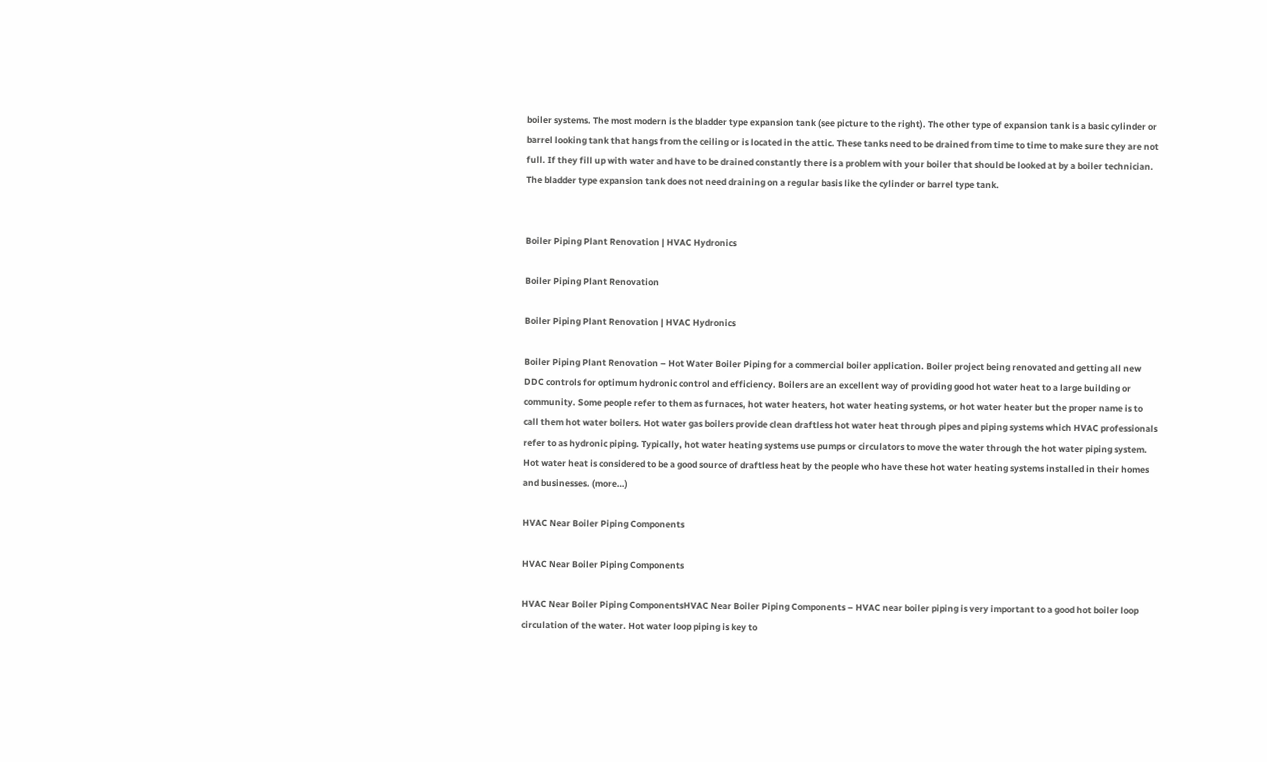boiler systems. The most modern is the bladder type expansion tank (see picture to the right). The other type of expansion tank is a basic cylinder or barrel looking tank that hangs from the ceiling or is located in the attic. These tanks need to be drained from time to time to make sure they are not full. If they fill up with water and have to be drained constantly there is a problem with your boiler that should be looked at by a boiler technician. The bladder type expansion tank does not need draining on a regular basis like the cylinder or barrel type tank.


Boiler Piping Plant Renovation | HVAC Hydronics

Boiler Piping Plant Renovation

Boiler Piping Plant Renovation | HVAC Hydronics

Boiler Piping Plant Renovation – Hot Water Boiler Piping for a commercial boiler application. Boiler project being renovated and getting all new DDC controls for optimum hydronic control and efficiency. Boilers are an excellent way of providing good hot water heat to a large building or community. Some people refer to them as furnaces, hot water heaters, hot water heating systems, or hot water heater but the proper name is to call them hot water boilers. Hot water gas boilers provide clean draftless hot water heat through pipes and piping systems which HVAC professionals refer to as hydronic piping. Typically, hot water heating systems use pumps or circulators to move the water through the hot water piping system. Hot water heat is considered to be a good source of draftless heat by the people who have these hot water heating systems installed in their homes and businesses. (more…)

HVAC Near Boiler Piping Components

HVAC Near Boiler Piping Components

HVAC Near Boiler Piping ComponentsHVAC Near Boiler Piping Components – HVAC near boiler piping is very important to a good hot boiler loop circulation of the water. Hot water loop piping is key to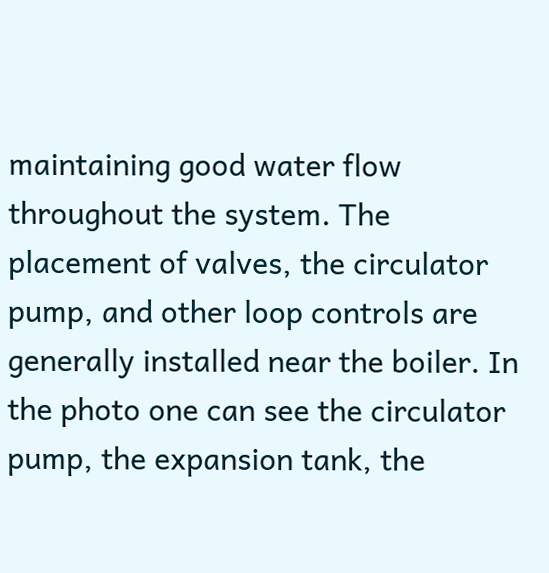maintaining good water flow throughout the system. The placement of valves, the circulator pump, and other loop controls are generally installed near the boiler. In the photo one can see the circulator pump, the expansion tank, the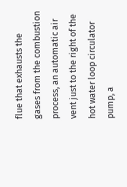flue that exhausts the gases from the combustion process, an automatic air vent just to the right of the hot water loop circulator pump, a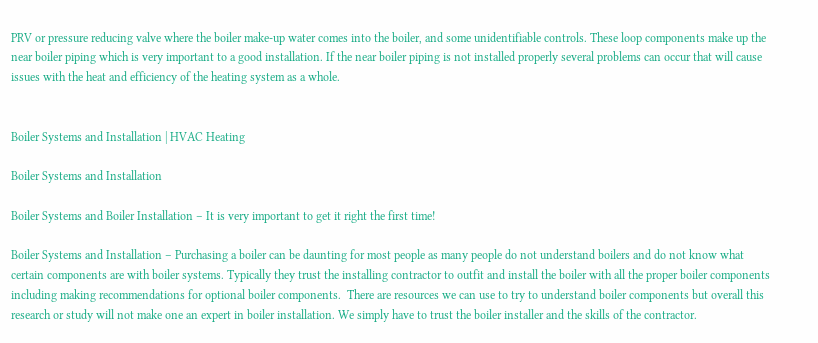PRV or pressure reducing valve where the boiler make-up water comes into the boiler, and some unidentifiable controls. These loop components make up the near boiler piping which is very important to a good installation. If the near boiler piping is not installed properly several problems can occur that will cause issues with the heat and efficiency of the heating system as a whole.


Boiler Systems and Installation | HVAC Heating

Boiler Systems and Installation

Boiler Systems and Boiler Installation – It is very important to get it right the first time!

Boiler Systems and Installation – Purchasing a boiler can be daunting for most people as many people do not understand boilers and do not know what certain components are with boiler systems. Typically they trust the installing contractor to outfit and install the boiler with all the proper boiler components including making recommendations for optional boiler components.  There are resources we can use to try to understand boiler components but overall this research or study will not make one an expert in boiler installation. We simply have to trust the boiler installer and the skills of the contractor.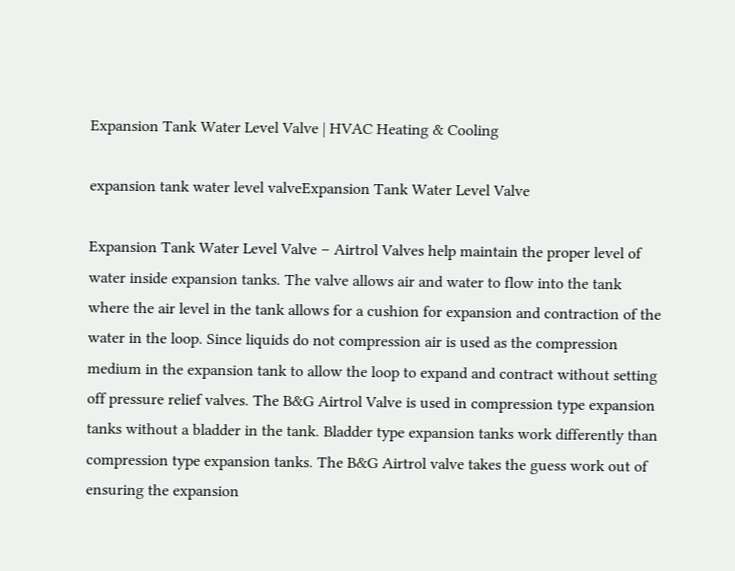Expansion Tank Water Level Valve | HVAC Heating & Cooling

expansion tank water level valveExpansion Tank Water Level Valve

Expansion Tank Water Level Valve – Airtrol Valves help maintain the proper level of water inside expansion tanks. The valve allows air and water to flow into the tank where the air level in the tank allows for a cushion for expansion and contraction of the water in the loop. Since liquids do not compression air is used as the compression medium in the expansion tank to allow the loop to expand and contract without setting off pressure relief valves. The B&G Airtrol Valve is used in compression type expansion tanks without a bladder in the tank. Bladder type expansion tanks work differently than compression type expansion tanks. The B&G Airtrol valve takes the guess work out of ensuring the expansion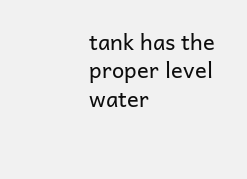tank has the proper level water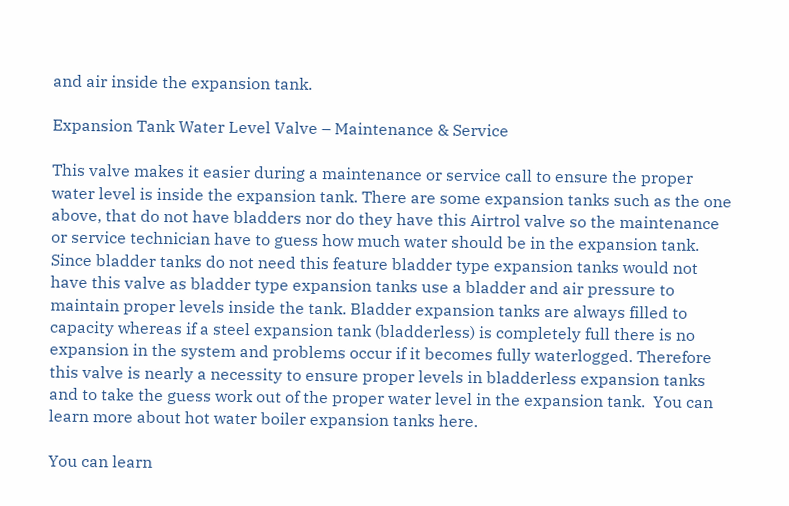and air inside the expansion tank.

Expansion Tank Water Level Valve – Maintenance & Service

This valve makes it easier during a maintenance or service call to ensure the proper water level is inside the expansion tank. There are some expansion tanks such as the one above, that do not have bladders nor do they have this Airtrol valve so the maintenance or service technician have to guess how much water should be in the expansion tank. Since bladder tanks do not need this feature bladder type expansion tanks would not have this valve as bladder type expansion tanks use a bladder and air pressure to maintain proper levels inside the tank. Bladder expansion tanks are always filled to capacity whereas if a steel expansion tank (bladderless) is completely full there is no expansion in the system and problems occur if it becomes fully waterlogged. Therefore this valve is nearly a necessity to ensure proper levels in bladderless expansion tanks and to take the guess work out of the proper water level in the expansion tank.  You can learn more about hot water boiler expansion tanks here.

You can learn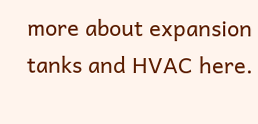more about expansion tanks and HVAC here.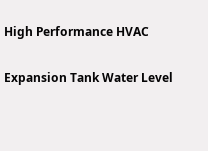High Performance HVAC

Expansion Tank Water Level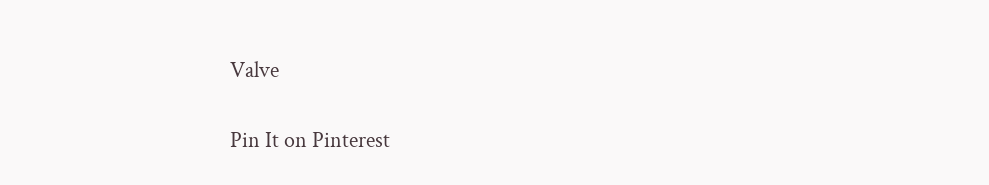Valve

Pin It on Pinterest